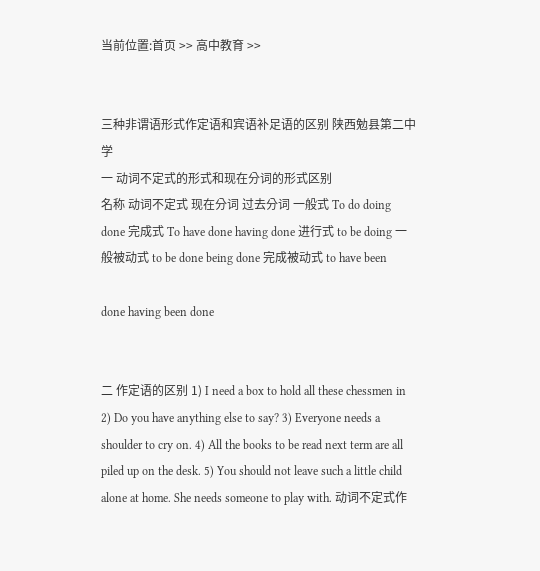当前位置:首页 >> 高中教育 >>


三种非谓语形式作定语和宾语补足语的区别 陕西勉县第二中学
一 动词不定式的形式和现在分词的形式区别
名称 动词不定式 现在分词 过去分词 一般式 To do doing done 完成式 To have done having done 进行式 to be doing 一般被动式 to be done being done 完成被动式 to have been

done having been done


二 作定语的区别 1) I need a box to hold all these chessmen in 2) Do you have anything else to say? 3) Everyone needs a shoulder to cry on. 4) All the books to be read next term are all piled up on the desk. 5) You should not leave such a little child alone at home. She needs someone to play with. 动词不定式作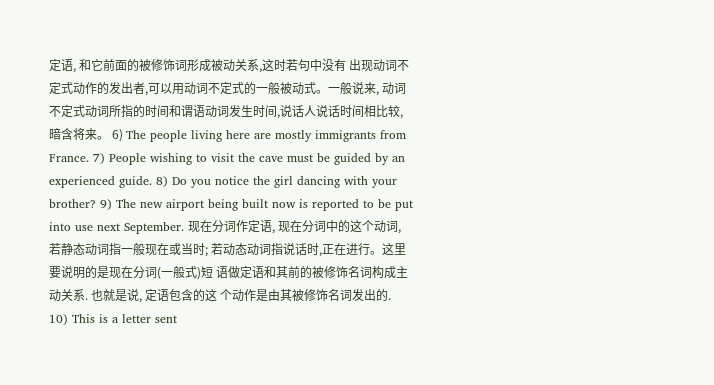定语, 和它前面的被修饰词形成被动关系,这时若句中没有 出现动词不定式动作的发出者,可以用动词不定式的一般被动式。一般说来, 动词不定式动词所指的时间和谓语动词发生时间,说话人说话时间相比较, 暗含将来。 6) The people living here are mostly immigrants from France. 7) People wishing to visit the cave must be guided by an experienced guide. 8) Do you notice the girl dancing with your brother? 9) The new airport being built now is reported to be put into use next September. 现在分词作定语, 现在分词中的这个动词, 若静态动词指一般现在或当时; 若动态动词指说话时,正在进行。这里要说明的是现在分词(一般式)短 语做定语和其前的被修饰名词构成主动关系. 也就是说, 定语包含的这 个动作是由其被修饰名词发出的. 10) This is a letter sent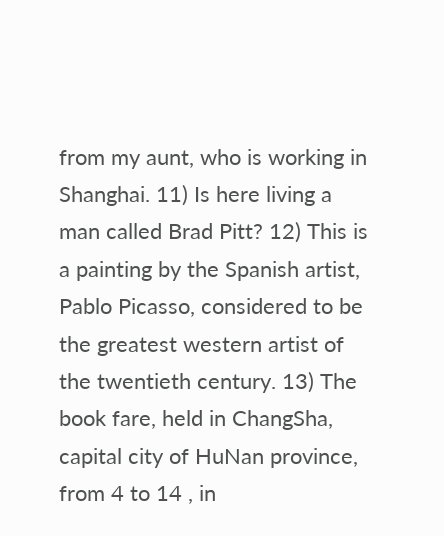from my aunt, who is working in Shanghai. 11) Is here living a man called Brad Pitt? 12) This is a painting by the Spanish artist, Pablo Picasso, considered to be the greatest western artist of the twentieth century. 13) The book fare, held in ChangSha, capital city of HuNan province, from 4 to 14 , in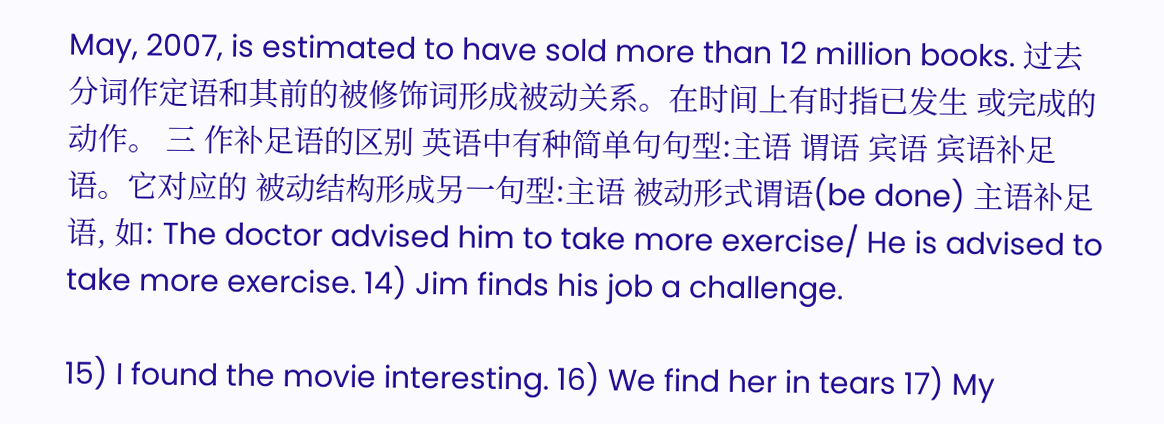May, 2007, is estimated to have sold more than 12 million books. 过去分词作定语和其前的被修饰词形成被动关系。在时间上有时指已发生 或完成的动作。 三 作补足语的区别 英语中有种简单句句型:主语 谓语 宾语 宾语补足语。它对应的 被动结构形成另一句型:主语 被动形式谓语(be done) 主语补足语, 如: The doctor advised him to take more exercise/ He is advised to take more exercise. 14) Jim finds his job a challenge.

15) I found the movie interesting. 16) We find her in tears 17) My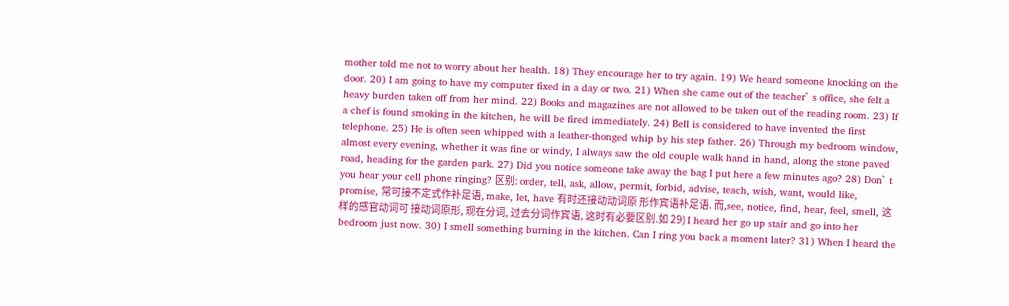mother told me not to worry about her health. 18) They encourage her to try again. 19) We heard someone knocking on the door. 20) I am going to have my computer fixed in a day or two. 21) When she came out of the teacher` s office, she felt a heavy burden taken off from her mind. 22) Books and magazines are not allowed to be taken out of the reading room. 23) If a chef is found smoking in the kitchen, he will be fired immediately. 24) Bell is considered to have invented the first telephone. 25) He is often seen whipped with a leather-thonged whip by his step father. 26) Through my bedroom window, almost every evening, whether it was fine or windy, I always saw the old couple walk hand in hand, along the stone paved road, heading for the garden park. 27) Did you notice someone take away the bag I put here a few minutes ago? 28) Don` t you hear your cell phone ringing? 区别: order, tell, ask, allow, permit, forbid, advise, teach, wish, want, would like, promise, 常可接不定式作补足语, make, let, have 有时还接动动词原 形作宾语补足语. 而,see, notice, find, hear, feel, smell, 这样的感官动词可 接动词原形, 现在分词, 过去分词作宾语, 这时有必要区别.如 29) I heard her go up stair and go into her bedroom just now. 30) I smell something burning in the kitchen. Can I ring you back a moment later? 31) When I heard the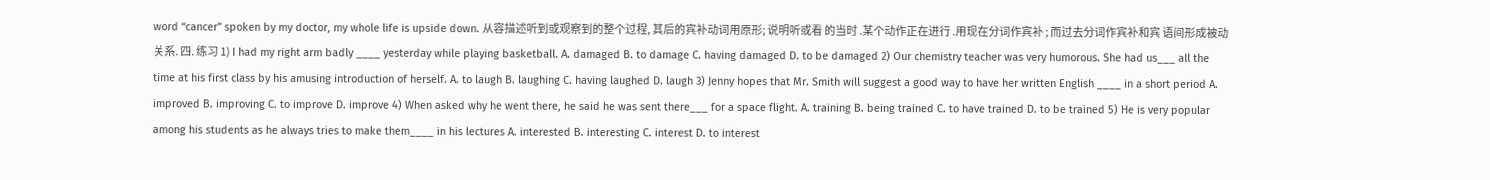word “cancer” spoken by my doctor, my whole life is upside down. 从容描述听到或观察到的整个过程, 其后的宾补动词用原形; 说明听或看 的当时 .某个动作正在进行 .用现在分词作宾补 ; 而过去分词作宾补和宾 语间形成被动关系. 四. 练习 1) I had my right arm badly ____ yesterday while playing basketball. A. damaged B. to damage C. having damaged D. to be damaged 2) Our chemistry teacher was very humorous. She had us___ all the time at his first class by his amusing introduction of herself. A. to laugh B. laughing C. having laughed D. laugh 3) Jenny hopes that Mr. Smith will suggest a good way to have her written English ____ in a short period A. improved B. improving C. to improve D. improve 4) When asked why he went there, he said he was sent there___ for a space flight. A. training B. being trained C. to have trained D. to be trained 5) He is very popular among his students as he always tries to make them____ in his lectures A. interested B. interesting C. interest D. to interest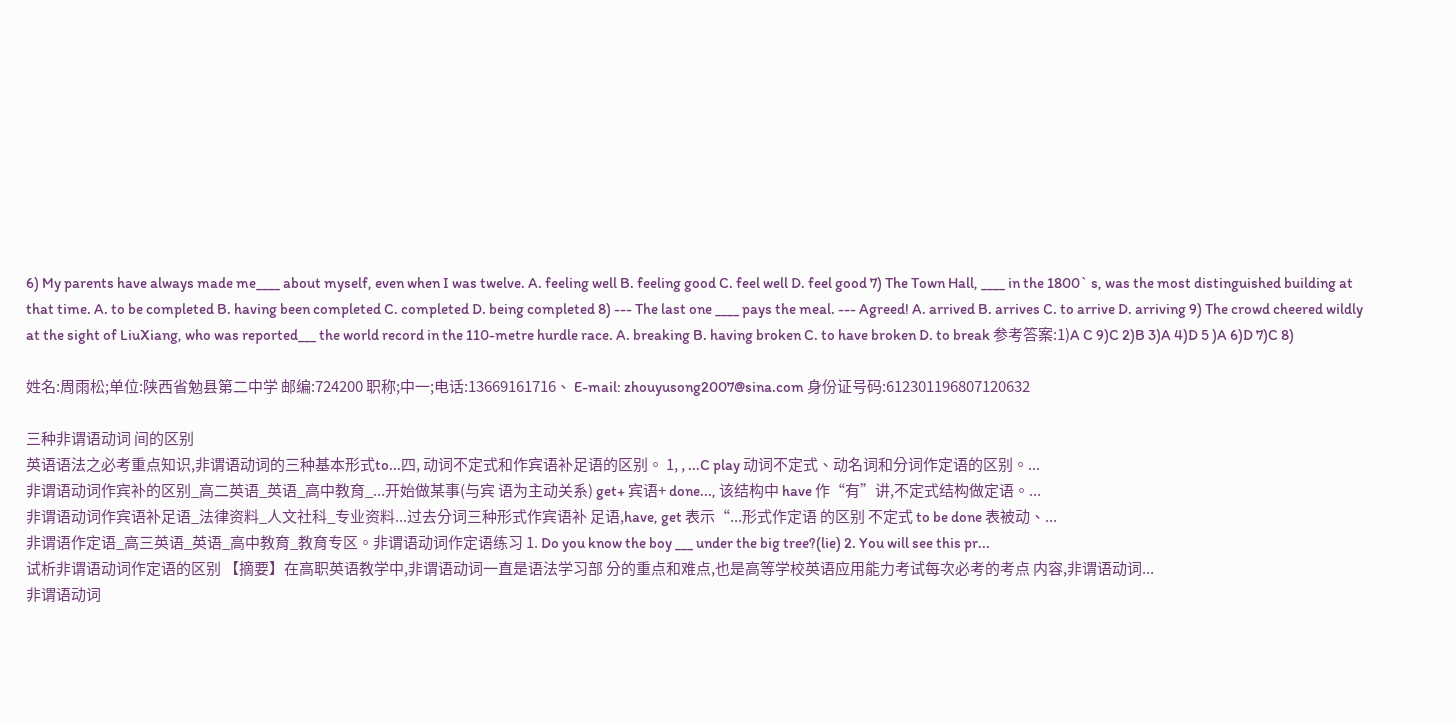6) My parents have always made me____ about myself, even when I was twelve. A. feeling well B. feeling good C. feel well D. feel good 7) The Town Hall, ____ in the 1800` s, was the most distinguished building at that time. A. to be completed B. having been completed C. completed D. being completed 8) --- The last one ____ pays the meal. --- Agreed! A. arrived B. arrives C. to arrive D. arriving 9) The crowd cheered wildly at the sight of LiuXiang, who was reported___ the world record in the 110-metre hurdle race. A. breaking B. having broken C. to have broken D. to break 参考答案:1)A C 9)C 2)B 3)A 4)D 5 )A 6)D 7)C 8)

姓名:周雨松;单位:陕西省勉县第二中学 邮编:724200 职称;中一;电话:13669161716、 E-mail: zhouyusong2007@sina.com 身份证号码:612301196807120632

三种非谓语动词 间的区别
英语语法之必考重点知识,非谓语动词的三种基本形式to...四, 动词不定式和作宾语补足语的区别。 1, , ...C play 动词不定式、动名词和分词作定语的区别。...
非谓语动词作宾补的区别_高二英语_英语_高中教育_...开始做某事(与宾 语为主动关系) get+ 宾语+ done..., 该结构中 have 作“有”讲,不定式结构做定语。...
非谓语动词作宾语补足语_法律资料_人文社科_专业资料...过去分词三种形式作宾语补 足语,have, get 表示“...形式作定语 的区别 不定式 to be done 表被动、...
非谓语作定语_高三英语_英语_高中教育_教育专区。非谓语动词作定语练习 1. Do you know the boy ___ under the big tree?(lie) 2. You will see this pr...
试析非谓语动词作定语的区别 【摘要】在高职英语教学中,非谓语动词一直是语法学习部 分的重点和难点,也是高等学校英语应用能力考试每次必考的考点 内容,非谓语动词...
非谓语动词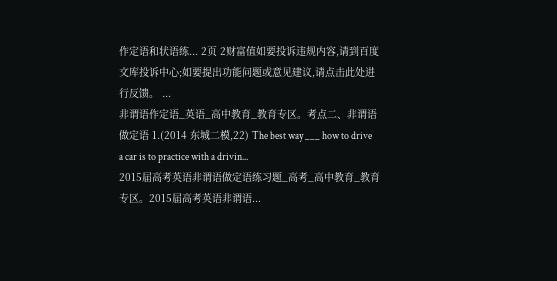作定语和状语练... 2页 2财富值如要投诉违规内容,请到百度文库投诉中心;如要提出功能问题或意见建议,请点击此处进行反馈。 ...
非谓语作定语_英语_高中教育_教育专区。考点二、非谓语做定语 1.(2014 东城二模,22) The best way ___ how to drive a car is to practice with a drivin...
2015届高考英语非谓语做定语练习题_高考_高中教育_教育专区。2015届高考英语非谓语...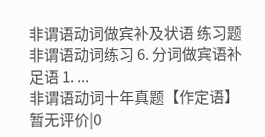非谓语动词做宾补及状语 练习题 非谓语动词练习 6. 分词做宾语补足语 1. ...
非谓语动词十年真题【作定语】 暂无评价|0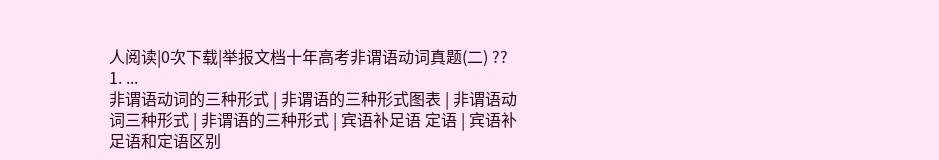人阅读|0次下载|举报文档十年高考非谓语动词真题(二) ?? 1. ...
非谓语动词的三种形式 | 非谓语的三种形式图表 | 非谓语动词三种形式 | 非谓语的三种形式 | 宾语补足语 定语 | 宾语补足语和定语区别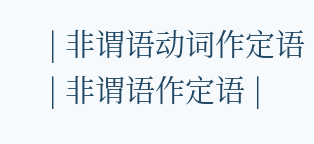| 非谓语动词作定语 | 非谓语作定语 |